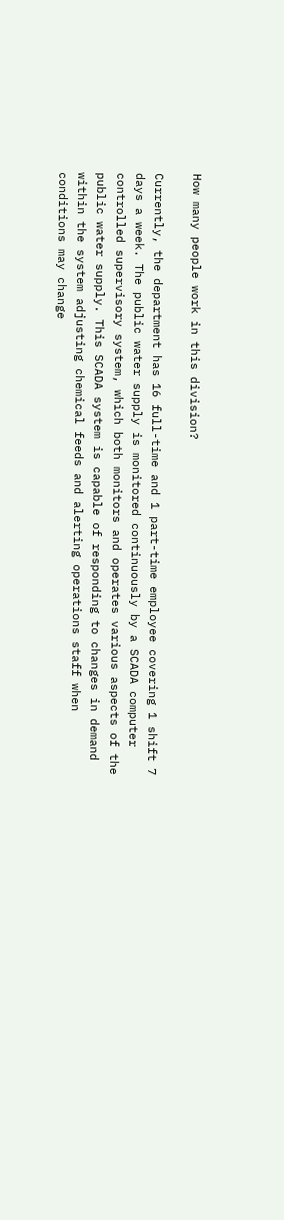How many people work in this division?

Currently, the department has 16 full-time and 1 part-time employee covering 1 shift 7 days a week. The public water supply is monitored continuously by a SCADA computer controlled supervisory system, which both monitors and operates various aspects of the public water supply. This SCADA system is capable of responding to changes in demand within the system adjusting chemical feeds and alerting operations staff when conditions may change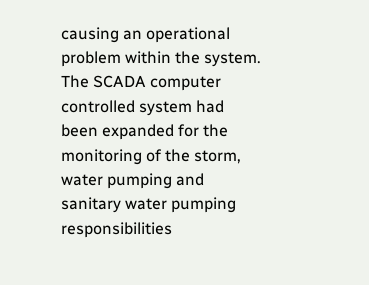causing an operational problem within the system. The SCADA computer controlled system had been expanded for the monitoring of the storm, water pumping and sanitary water pumping responsibilities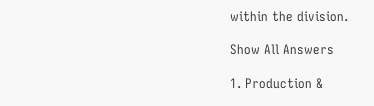within the division.

Show All Answers

1. Production &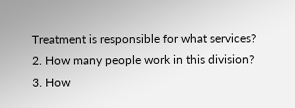Treatment is responsible for what services?
2. How many people work in this division?
3. How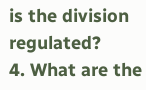is the division regulated?
4. What are the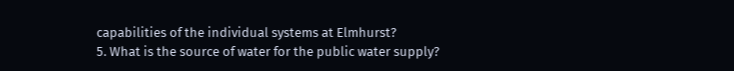capabilities of the individual systems at Elmhurst?
5. What is the source of water for the public water supply?